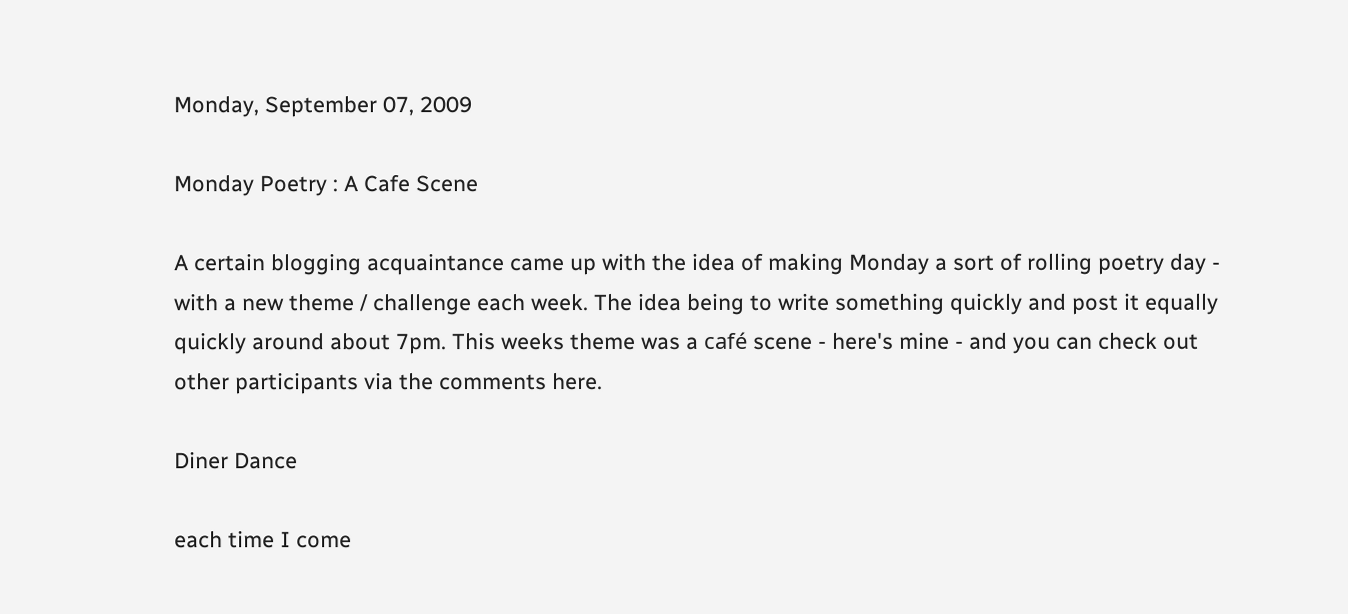Monday, September 07, 2009

Monday Poetry : A Cafe Scene

A certain blogging acquaintance came up with the idea of making Monday a sort of rolling poetry day - with a new theme / challenge each week. The idea being to write something quickly and post it equally quickly around about 7pm. This weeks theme was a café scene - here's mine - and you can check out other participants via the comments here.

Diner Dance

each time I come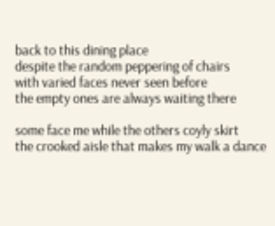back to this dining place
despite the random peppering of chairs
with varied faces never seen before
the empty ones are always waiting there

some face me while the others coyly skirt
the crooked aisle that makes my walk a dance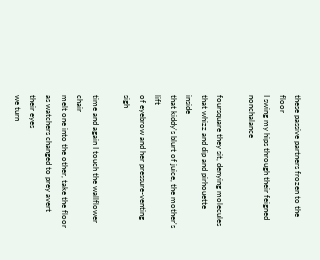these passive partners frozen to the floor
I swing my hips through their feigned nonchalance

foursquare they sit, denying molecules
that whizz and dip and pirhouette inside
that kiddy's blurt of juice, the mother's lift
of eyebrow and her pressure-venting sigh

time and again I touch the wallflower chair
melt one into the other, take the floor
as watchers changed to prey avert their eyes
we turn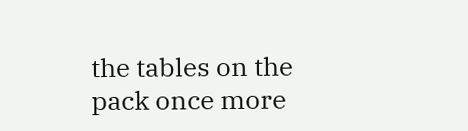the tables on the pack once more